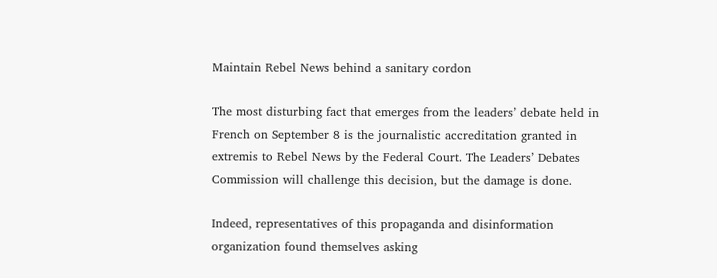Maintain Rebel News behind a sanitary cordon

The most disturbing fact that emerges from the leaders’ debate held in French on September 8 is the journalistic accreditation granted in extremis to Rebel News by the Federal Court. The Leaders’ Debates Commission will challenge this decision, but the damage is done.

Indeed, representatives of this propaganda and disinformation organization found themselves asking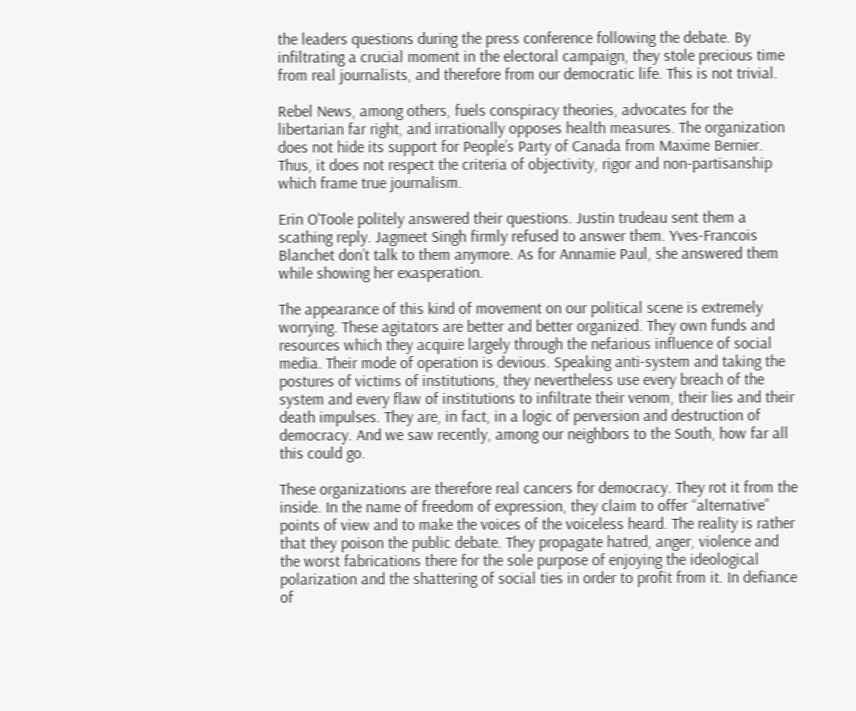the leaders questions during the press conference following the debate. By infiltrating a crucial moment in the electoral campaign, they stole precious time from real journalists, and therefore from our democratic life. This is not trivial.

Rebel News, among others, fuels conspiracy theories, advocates for the libertarian far right, and irrationally opposes health measures. The organization does not hide its support for People’s Party of Canada from Maxime Bernier. Thus, it does not respect the criteria of objectivity, rigor and non-partisanship which frame true journalism.

Erin O’Toole politely answered their questions. Justin trudeau sent them a scathing reply. Jagmeet Singh firmly refused to answer them. Yves-Francois Blanchet don’t talk to them anymore. As for Annamie Paul, she answered them while showing her exasperation.

The appearance of this kind of movement on our political scene is extremely worrying. These agitators are better and better organized. They own funds and resources which they acquire largely through the nefarious influence of social media. Their mode of operation is devious. Speaking anti-system and taking the postures of victims of institutions, they nevertheless use every breach of the system and every flaw of institutions to infiltrate their venom, their lies and their death impulses. They are, in fact, in a logic of perversion and destruction of democracy. And we saw recently, among our neighbors to the South, how far all this could go.

These organizations are therefore real cancers for democracy. They rot it from the inside. In the name of freedom of expression, they claim to offer “alternative” points of view and to make the voices of the voiceless heard. The reality is rather that they poison the public debate. They propagate hatred, anger, violence and the worst fabrications there for the sole purpose of enjoying the ideological polarization and the shattering of social ties in order to profit from it. In defiance of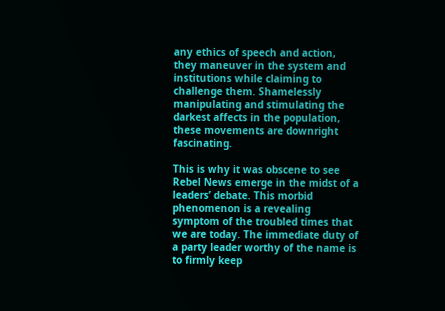any ethics of speech and action, they maneuver in the system and institutions while claiming to challenge them. Shamelessly manipulating and stimulating the darkest affects in the population, these movements are downright fascinating.

This is why it was obscene to see Rebel News emerge in the midst of a leaders’ debate. This morbid phenomenon is a revealing symptom of the troubled times that we are today. The immediate duty of a party leader worthy of the name is to firmly keep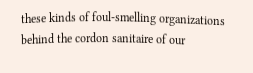these kinds of foul-smelling organizations behind the cordon sanitaire of our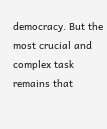democracy. But the most crucial and complex task remains that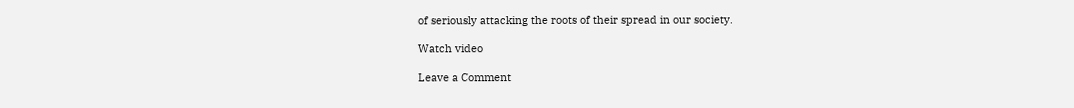of seriously attacking the roots of their spread in our society.

Watch video

Leave a Comment